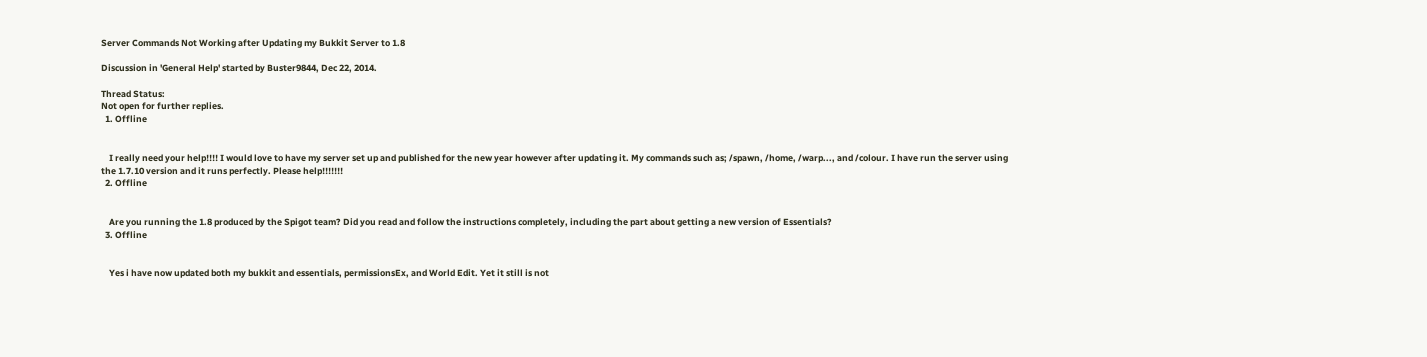Server Commands Not Working after Updating my Bukkit Server to 1.8

Discussion in 'General Help' started by Buster9844, Dec 22, 2014.

Thread Status:
Not open for further replies.
  1. Offline


    I really need your help!!!! I would love to have my server set up and published for the new year however after updating it. My commands such as; /spawn, /home, /warp..., and /colour. I have run the server using the 1.7.10 version and it runs perfectly. Please help!!!!!!!
  2. Offline


    Are you running the 1.8 produced by the Spigot team? Did you read and follow the instructions completely, including the part about getting a new version of Essentials?
  3. Offline


    Yes i have now updated both my bukkit and essentials, permissionsEx, and World Edit. Yet it still is not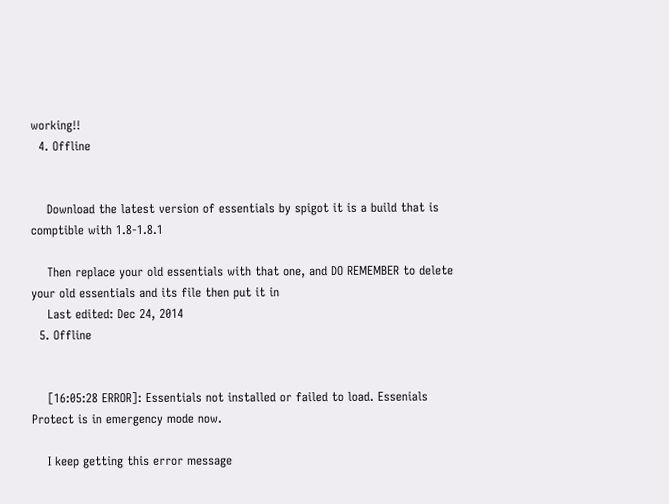working!!
  4. Offline


    Download the latest version of essentials by spigot it is a build that is comptible with 1.8-1.8.1

    Then replace your old essentials with that one, and DO REMEMBER to delete your old essentials and its file then put it in
    Last edited: Dec 24, 2014
  5. Offline


    [16:05:28 ERROR]: Essentials not installed or failed to load. Essenials Protect is in emergency mode now.

    I keep getting this error message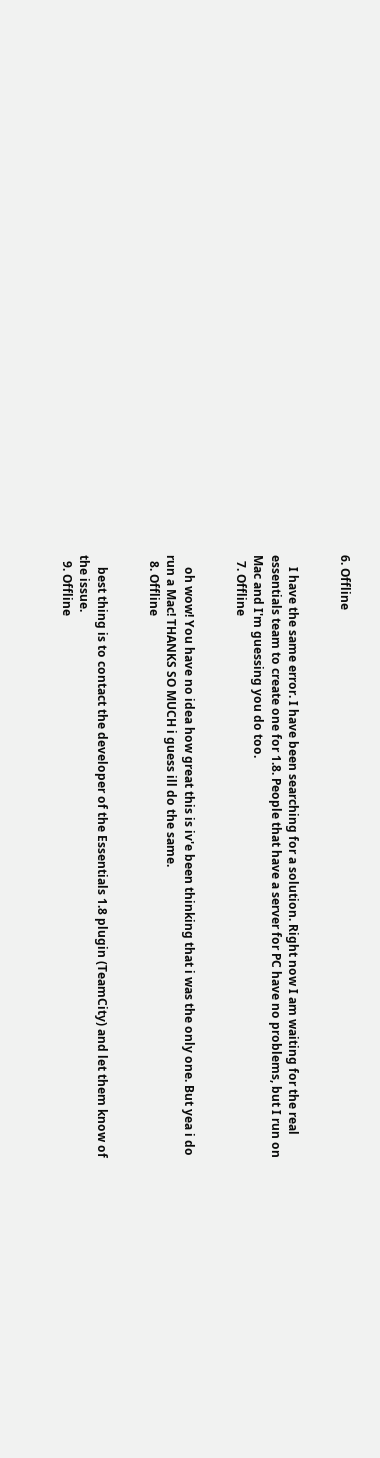6. Offline


    I have the same error. I have been searching for a solution. Right now I am waiting for the real essentials team to create one for 1.8. People that have a server for PC have no problems, but I run on Mac and I'm guessing you do too.
  7. Offline


    oh wow! You have no idea how great this is iv'e been thinking that i was the only one. But yea i do run a Mac! THANKS SO MUCH i guess ill do the same.
  8. Offline


    best thing is to contact the developer of the Essentials 1.8 plugin (TeamCity) and let them know of the issue.
  9. Offline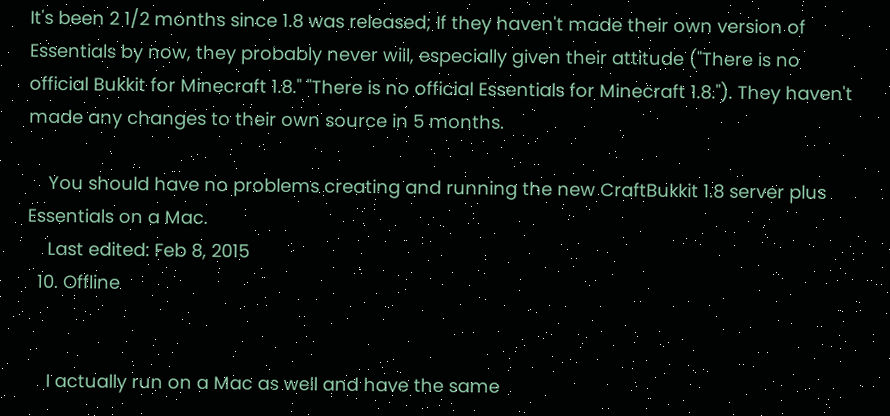It's been 2 1/2 months since 1.8 was released; If they haven't made their own version of Essentials by now, they probably never will, especially given their attitude ("There is no official Bukkit for Minecraft 1.8." "There is no official Essentials for Minecraft 1.8."). They haven't made any changes to their own source in 5 months.

    You should have no problems creating and running the new CraftBukkit 1.8 server plus Essentials on a Mac.
    Last edited: Feb 8, 2015
  10. Offline


    I actually run on a Mac as well and have the same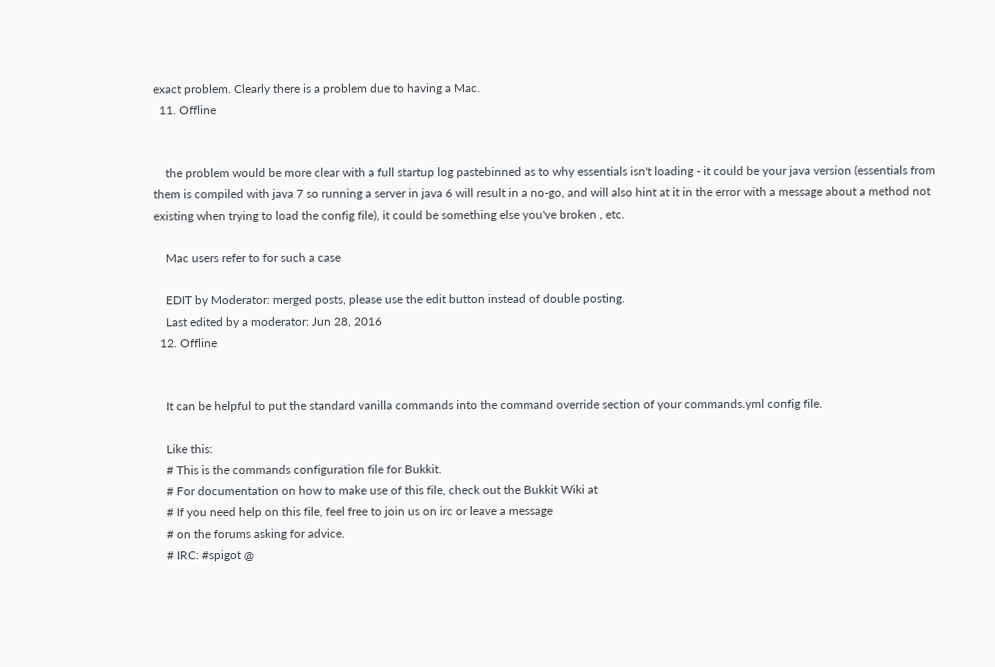exact problem. Clearly there is a problem due to having a Mac.
  11. Offline


    the problem would be more clear with a full startup log pastebinned as to why essentials isn't loading - it could be your java version (essentials from them is compiled with java 7 so running a server in java 6 will result in a no-go, and will also hint at it in the error with a message about a method not existing when trying to load the config file), it could be something else you've broken , etc.

    Mac users refer to for such a case

    EDIT by Moderator: merged posts, please use the edit button instead of double posting.
    Last edited by a moderator: Jun 28, 2016
  12. Offline


    It can be helpful to put the standard vanilla commands into the command override section of your commands.yml config file.

    Like this:
    # This is the commands configuration file for Bukkit.
    # For documentation on how to make use of this file, check out the Bukkit Wiki at
    # If you need help on this file, feel free to join us on irc or leave a message
    # on the forums asking for advice.
    # IRC: #spigot @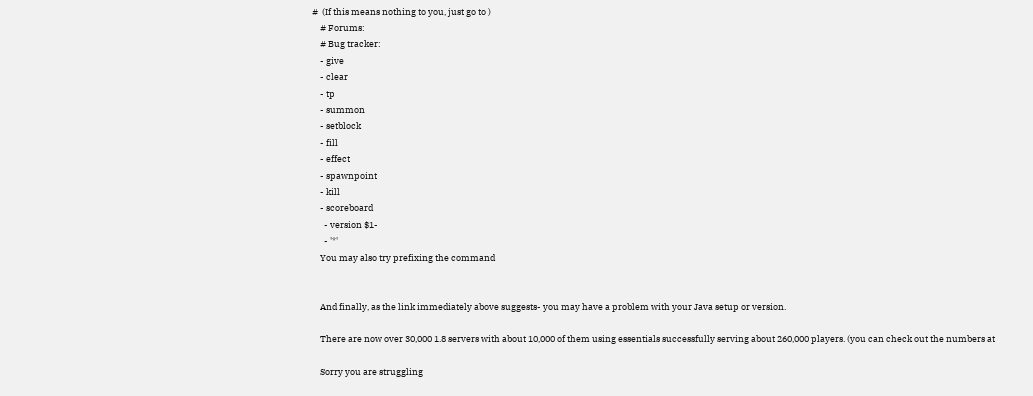#  (If this means nothing to you, just go to )
    # Forums:
    # Bug tracker:
    - give
    - clear
    - tp
    - summon
    - setblock
    - fill
    - effect
    - spawnpoint
    - kill
    - scoreboard
      - version $1-
      - '*'
    You may also try prefixing the command


    And finally, as the link immediately above suggests- you may have a problem with your Java setup or version.

    There are now over 30,000 1.8 servers with about 10,000 of them using essentials successfully serving about 260,000 players. (you can check out the numbers at

    Sorry you are struggling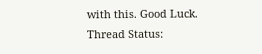with this. Good Luck.
Thread Status: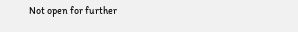Not open for further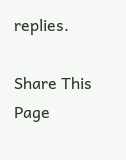replies.

Share This Page